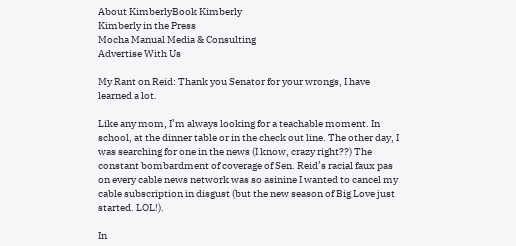About KimberlyBook Kimberly
Kimberly in the Press
Mocha Manual Media & Consulting
Advertise With Us

My Rant on Reid: Thank you Senator for your wrongs, I have learned a lot.

Like any mom, I’m always looking for a teachable moment. In school, at the dinner table or in the check out line. The other day, I was searching for one in the news (I know, crazy right??) The constant bombardment of coverage of Sen. Reid’s racial faux pas on every cable news network was so asinine I wanted to cancel my cable subscription in disgust (but the new season of Big Love just started. LOL!).

In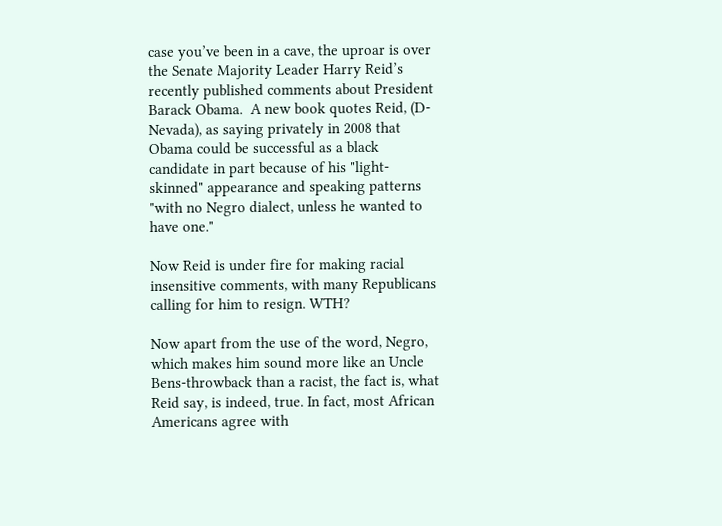case you’ve been in a cave, the uproar is over the Senate Majority Leader Harry Reid’s recently published comments about President Barack Obama.  A new book quotes Reid, (D-Nevada), as saying privately in 2008 that Obama could be successful as a black candidate in part because of his "light-skinned" appearance and speaking patterns "with no Negro dialect, unless he wanted to have one."

Now Reid is under fire for making racial insensitive comments, with many Republicans calling for him to resign. WTH?

Now apart from the use of the word, Negro, which makes him sound more like an Uncle Bens-throwback than a racist, the fact is, what Reid say, is indeed, true. In fact, most African Americans agree with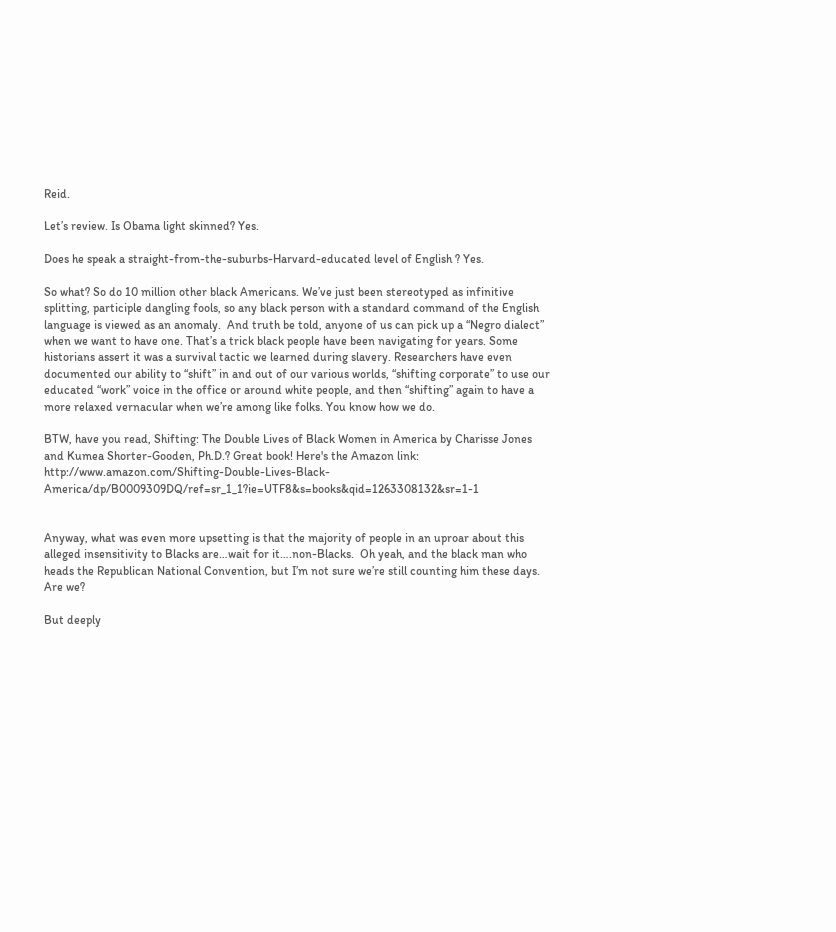Reid.

Let’s review. Is Obama light skinned? Yes.

Does he speak a straight-from-the-suburbs-Harvard-educated level of English ? Yes.

So what? So do 10 million other black Americans. We’ve just been stereotyped as infinitive splitting, participle dangling fools, so any black person with a standard command of the English language is viewed as an anomaly.  And truth be told, anyone of us can pick up a “Negro dialect” when we want to have one. That’s a trick black people have been navigating for years. Some historians assert it was a survival tactic we learned during slavery. Researchers have even documented our ability to “shift” in and out of our various worlds, “shifting corporate” to use our educated “work” voice in the office or around white people, and then “shifting” again to have a more relaxed vernacular when we’re among like folks. You know how we do.

BTW, have you read, Shifting: The Double Lives of Black Women in America by Charisse Jones and Kumea Shorter-Gooden, Ph.D.? Great book! Here's the Amazon link:   http://www.amazon.com/Shifting-Double-Lives-Black-America/dp/B0009309DQ/ref=sr_1_1?ie=UTF8&s=books&qid=1263308132&sr=1-1


Anyway, what was even more upsetting is that the majority of people in an uproar about this alleged insensitivity to Blacks are…wait for it….non-Blacks.  Oh yeah, and the black man who heads the Republican National Convention, but I’m not sure we’re still counting him these days. Are we?

But deeply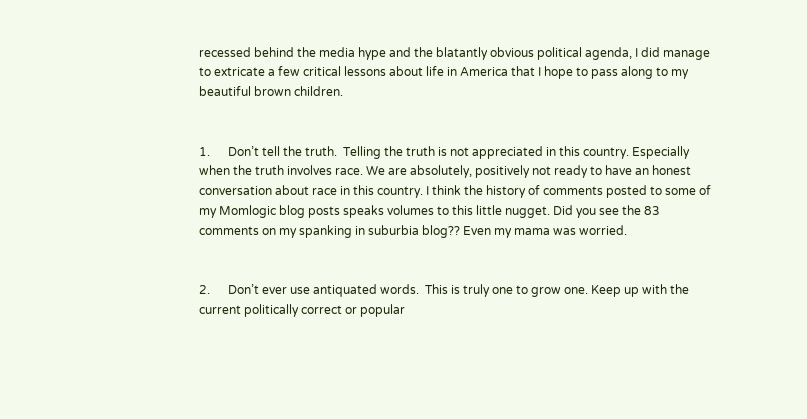recessed behind the media hype and the blatantly obvious political agenda, I did manage to extricate a few critical lessons about life in America that I hope to pass along to my beautiful brown children.


1.      Don’t tell the truth.  Telling the truth is not appreciated in this country. Especially when the truth involves race. We are absolutely, positively not ready to have an honest conversation about race in this country. I think the history of comments posted to some of my Momlogic blog posts speaks volumes to this little nugget. Did you see the 83 comments on my spanking in suburbia blog?? Even my mama was worried.


2.      Don’t ever use antiquated words.  This is truly one to grow one. Keep up with the current politically correct or popular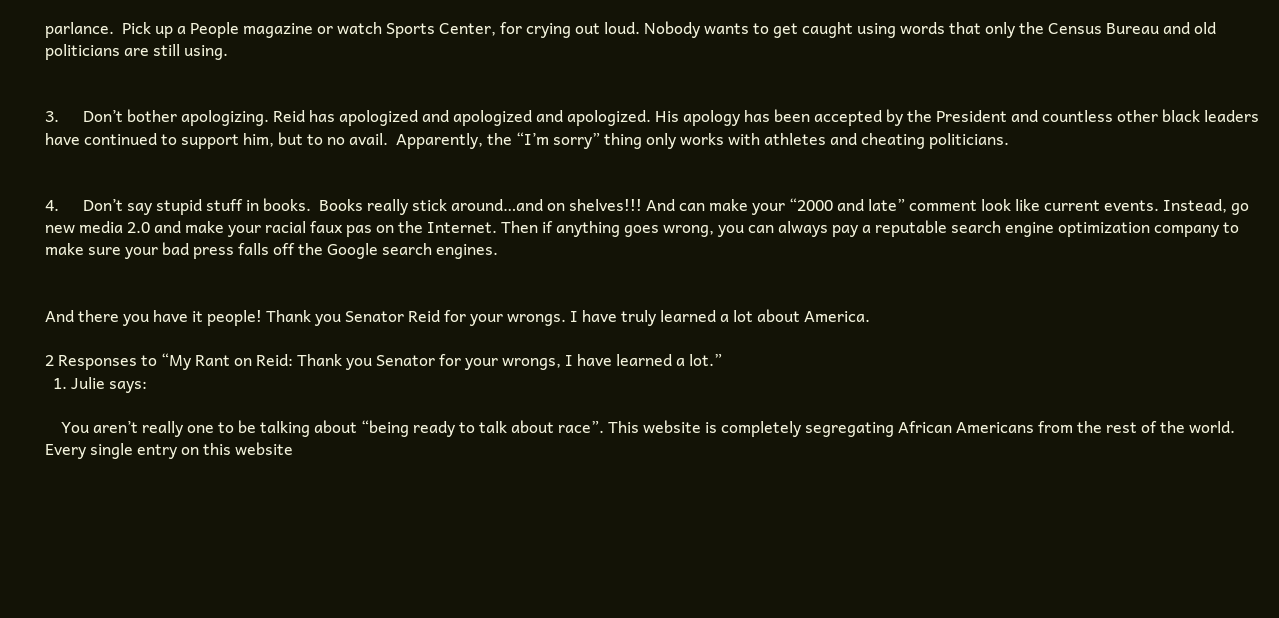parlance.  Pick up a People magazine or watch Sports Center, for crying out loud. Nobody wants to get caught using words that only the Census Bureau and old politicians are still using.


3.      Don’t bother apologizing. Reid has apologized and apologized and apologized. His apology has been accepted by the President and countless other black leaders have continued to support him, but to no avail.  Apparently, the “I’m sorry” thing only works with athletes and cheating politicians.


4.      Don’t say stupid stuff in books.  Books really stick around…and on shelves!!! And can make your “2000 and late” comment look like current events. Instead, go new media 2.0 and make your racial faux pas on the Internet. Then if anything goes wrong, you can always pay a reputable search engine optimization company to make sure your bad press falls off the Google search engines.


And there you have it people! Thank you Senator Reid for your wrongs. I have truly learned a lot about America.

2 Responses to “My Rant on Reid: Thank you Senator for your wrongs, I have learned a lot.”
  1. Julie says:

    You aren’t really one to be talking about “being ready to talk about race”. This website is completely segregating African Americans from the rest of the world. Every single entry on this website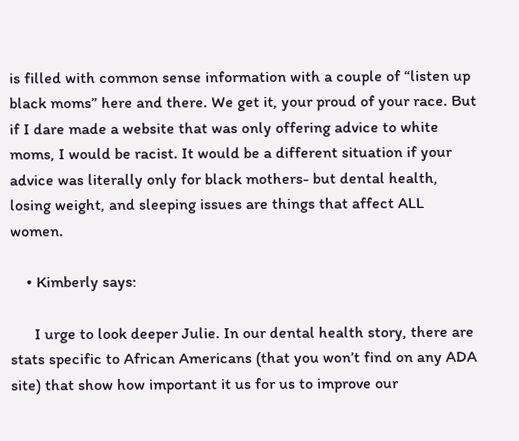is filled with common sense information with a couple of “listen up black moms” here and there. We get it, your proud of your race. But if I dare made a website that was only offering advice to white moms, I would be racist. It would be a different situation if your advice was literally only for black mothers- but dental health, losing weight, and sleeping issues are things that affect ALL women.

    • Kimberly says:

      I urge to look deeper Julie. In our dental health story, there are stats specific to African Americans (that you won’t find on any ADA site) that show how important it us for us to improve our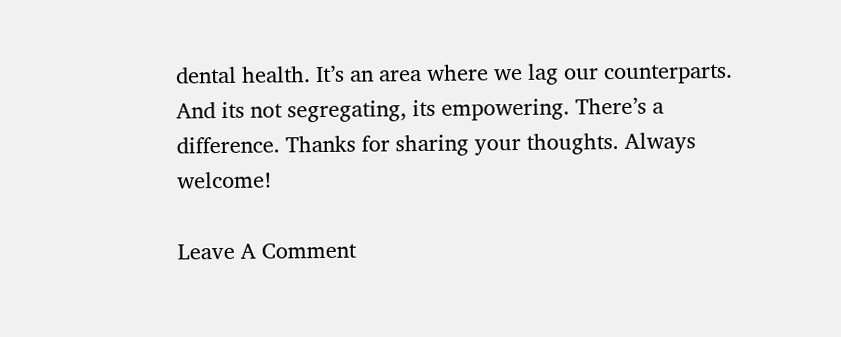dental health. It’s an area where we lag our counterparts. And its not segregating, its empowering. There’s a difference. Thanks for sharing your thoughts. Always welcome!

Leave A Comment